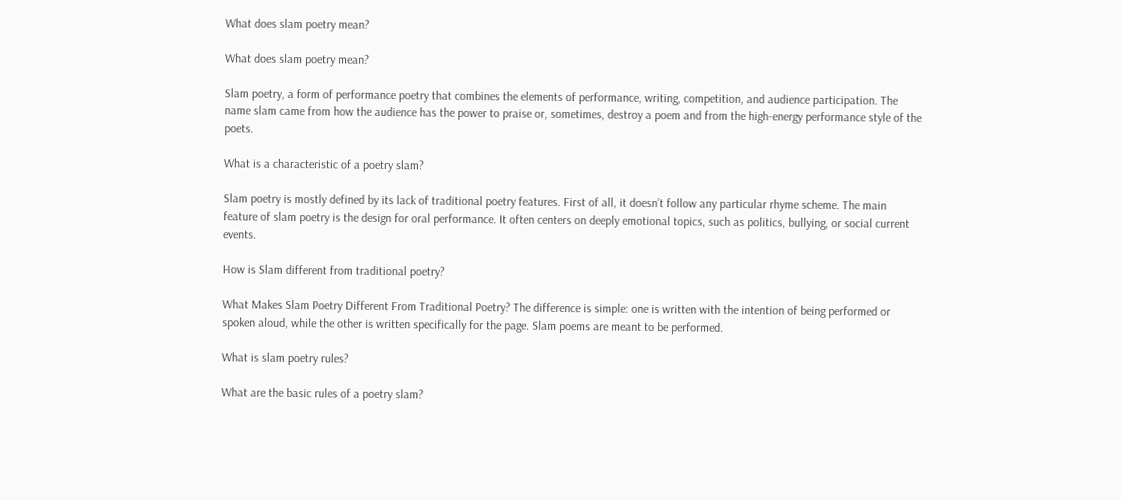What does slam poetry mean?

What does slam poetry mean?

Slam poetry, a form of performance poetry that combines the elements of performance, writing, competition, and audience participation. The name slam came from how the audience has the power to praise or, sometimes, destroy a poem and from the high-energy performance style of the poets.

What is a characteristic of a poetry slam?

Slam poetry is mostly defined by its lack of traditional poetry features. First of all, it doesn’t follow any particular rhyme scheme. The main feature of slam poetry is the design for oral performance. It often centers on deeply emotional topics, such as politics, bullying, or social current events.

How is Slam different from traditional poetry?

What Makes Slam Poetry Different From Traditional Poetry? The difference is simple: one is written with the intention of being performed or spoken aloud, while the other is written specifically for the page. Slam poems are meant to be performed.

What is slam poetry rules?

What are the basic rules of a poetry slam?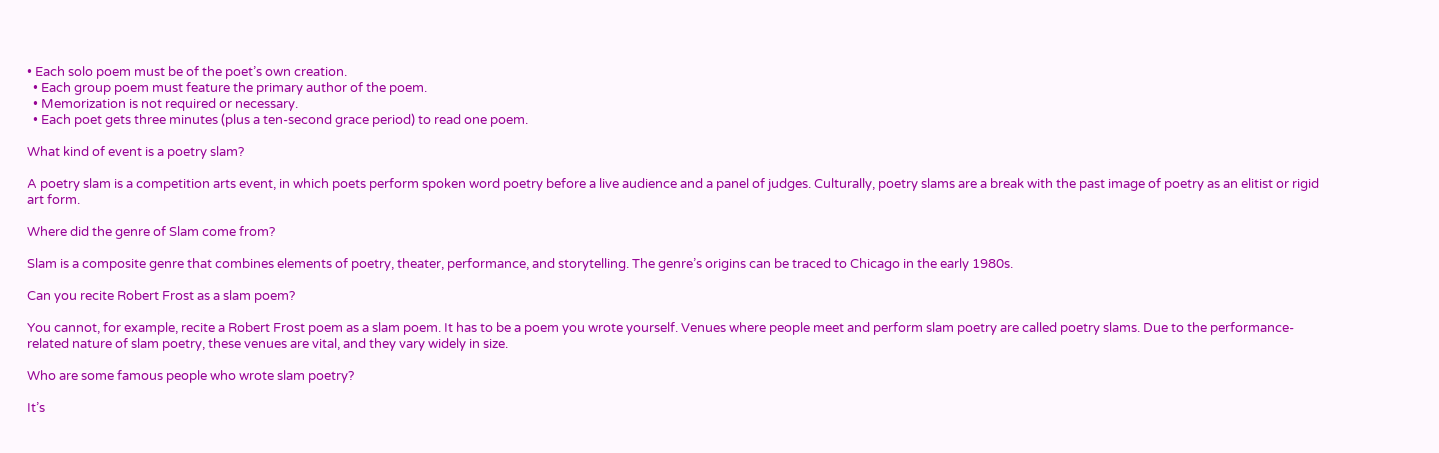• Each solo poem must be of the poet’s own creation.
  • Each group poem must feature the primary author of the poem.
  • Memorization is not required or necessary.
  • Each poet gets three minutes (plus a ten-second grace period) to read one poem.

What kind of event is a poetry slam?

A poetry slam is a competition arts event, in which poets perform spoken word poetry before a live audience and a panel of judges. Culturally, poetry slams are a break with the past image of poetry as an elitist or rigid art form.

Where did the genre of Slam come from?

Slam is a composite genre that combines elements of poetry, theater, performance, and storytelling. The genre’s origins can be traced to Chicago in the early 1980s.

Can you recite Robert Frost as a slam poem?

You cannot, for example, recite a Robert Frost poem as a slam poem. It has to be a poem you wrote yourself. Venues where people meet and perform slam poetry are called poetry slams. Due to the performance-related nature of slam poetry, these venues are vital, and they vary widely in size.

Who are some famous people who wrote slam poetry?

It’s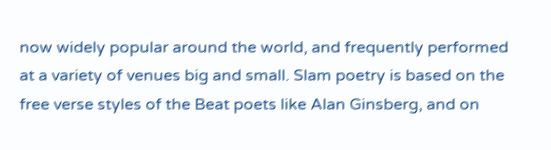now widely popular around the world, and frequently performed at a variety of venues big and small. Slam poetry is based on the free verse styles of the Beat poets like Alan Ginsberg, and on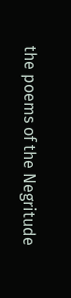the poems of the Negritude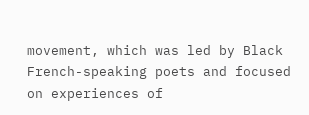movement, which was led by Black French-speaking poets and focused on experiences of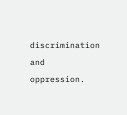discrimination and oppression.